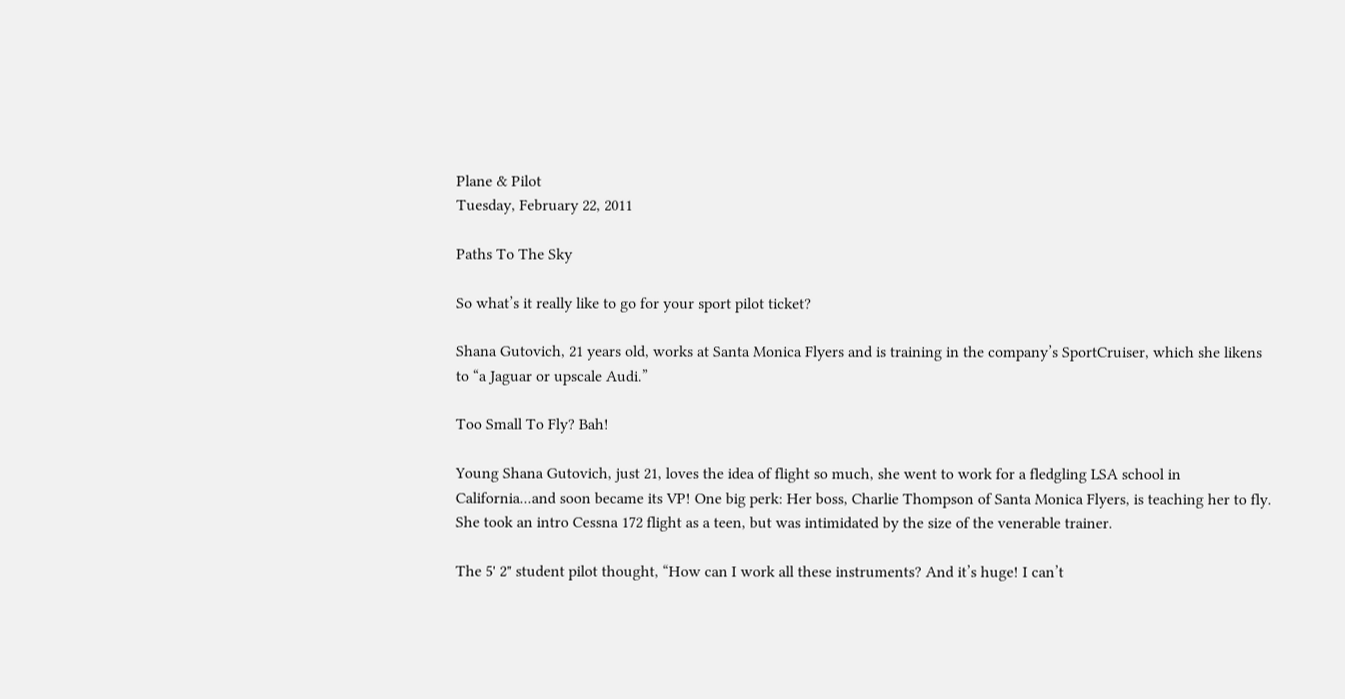Plane & Pilot
Tuesday, February 22, 2011

Paths To The Sky

So what’s it really like to go for your sport pilot ticket?

Shana Gutovich, 21 years old, works at Santa Monica Flyers and is training in the company’s SportCruiser, which she likens to “a Jaguar or upscale Audi.”

Too Small To Fly? Bah!

Young Shana Gutovich, just 21, loves the idea of flight so much, she went to work for a fledgling LSA school in California...and soon became its VP! One big perk: Her boss, Charlie Thompson of Santa Monica Flyers, is teaching her to fly. She took an intro Cessna 172 flight as a teen, but was intimidated by the size of the venerable trainer.

The 5' 2" student pilot thought, “How can I work all these instruments? And it’s huge! I can’t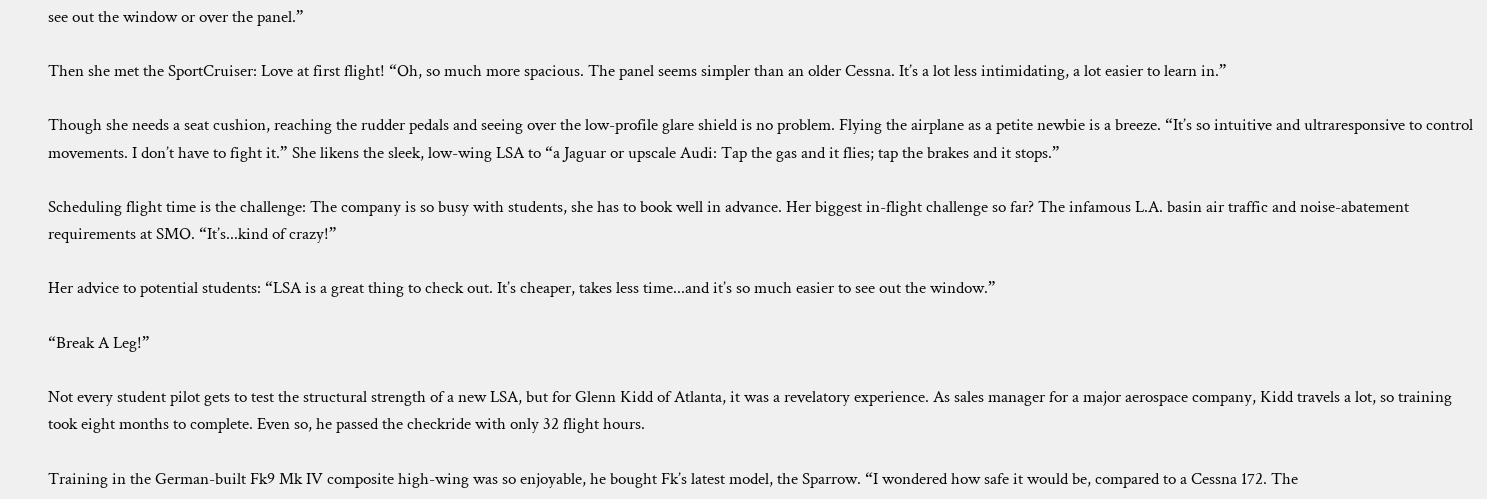see out the window or over the panel.”

Then she met the SportCruiser: Love at first flight! “Oh, so much more spacious. The panel seems simpler than an older Cessna. It’s a lot less intimidating, a lot easier to learn in.”

Though she needs a seat cushion, reaching the rudder pedals and seeing over the low-profile glare shield is no problem. Flying the airplane as a petite newbie is a breeze. “It’s so intuitive and ultraresponsive to control movements. I don’t have to fight it.” She likens the sleek, low-wing LSA to “a Jaguar or upscale Audi: Tap the gas and it flies; tap the brakes and it stops.”

Scheduling flight time is the challenge: The company is so busy with students, she has to book well in advance. Her biggest in-flight challenge so far? The infamous L.A. basin air traffic and noise-abatement requirements at SMO. “It’s...kind of crazy!”

Her advice to potential students: “LSA is a great thing to check out. It’s cheaper, takes less time...and it’s so much easier to see out the window.”

“Break A Leg!”

Not every student pilot gets to test the structural strength of a new LSA, but for Glenn Kidd of Atlanta, it was a revelatory experience. As sales manager for a major aerospace company, Kidd travels a lot, so training took eight months to complete. Even so, he passed the checkride with only 32 flight hours.

Training in the German-built Fk9 Mk IV composite high-wing was so enjoyable, he bought Fk’s latest model, the Sparrow. “I wondered how safe it would be, compared to a Cessna 172. The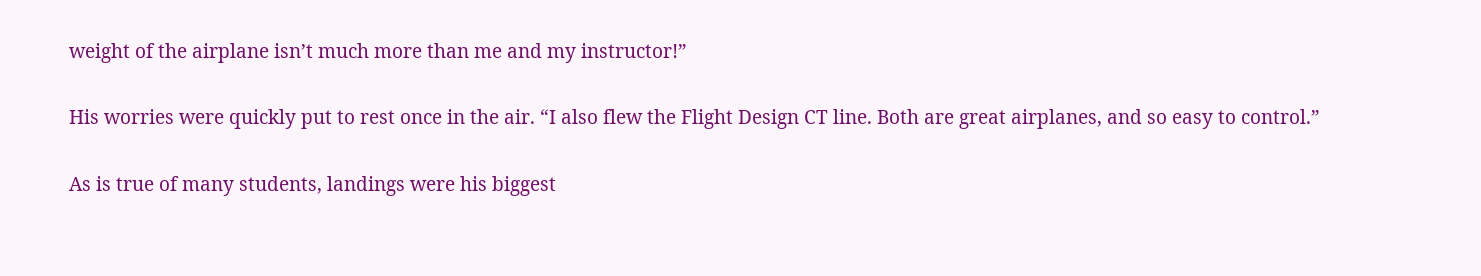weight of the airplane isn’t much more than me and my instructor!”

His worries were quickly put to rest once in the air. “I also flew the Flight Design CT line. Both are great airplanes, and so easy to control.”

As is true of many students, landings were his biggest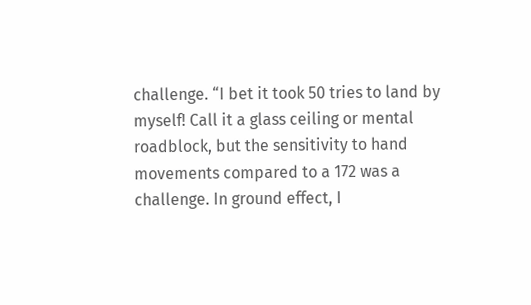challenge. “I bet it took 50 tries to land by myself! Call it a glass ceiling or mental roadblock, but the sensitivity to hand movements compared to a 172 was a challenge. In ground effect, I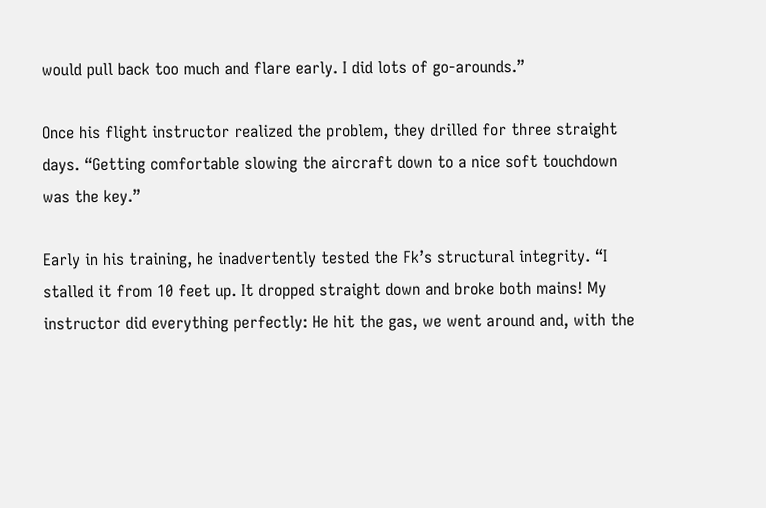would pull back too much and flare early. I did lots of go-arounds.”

Once his flight instructor realized the problem, they drilled for three straight days. “Getting comfortable slowing the aircraft down to a nice soft touchdown was the key.”

Early in his training, he inadvertently tested the Fk’s structural integrity. “I stalled it from 10 feet up. It dropped straight down and broke both mains! My instructor did everything perfectly: He hit the gas, we went around and, with the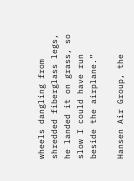wheels dangling from shredded fiberglass legs, he landed it on grass, so slow I could have run beside the airplane.”

Hansen Air Group, the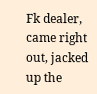Fk dealer, came right out, jacked up the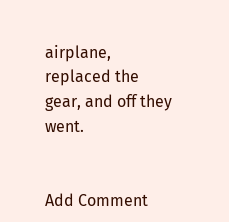airplane, replaced the gear, and off they went.


Add Comment